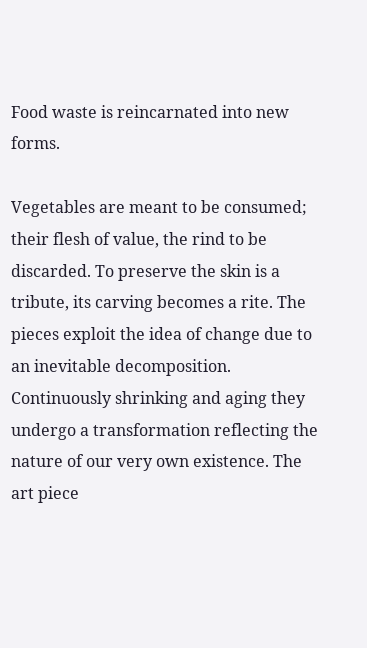Food waste is reincarnated into new forms.

Vegetables are meant to be consumed; their flesh of value, the rind to be discarded. To preserve the skin is a tribute, its carving becomes a rite. The pieces exploit the idea of change due to an inevitable decomposition. Continuously shrinking and aging they undergo a transformation reflecting the nature of our very own existence. The art piece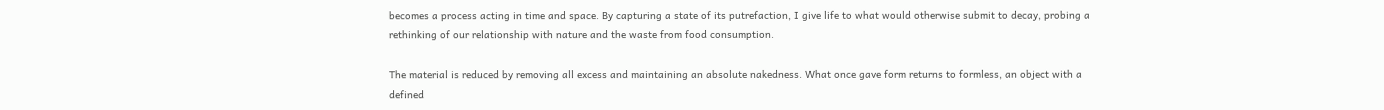becomes a process acting in time and space. By capturing a state of its putrefaction, I give life to what would otherwise submit to decay, probing a rethinking of our relationship with nature and the waste from food consumption.

The material is reduced by removing all excess and maintaining an absolute nakedness. What once gave form returns to formless, an object with a defined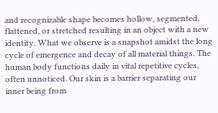and recognizable shape becomes hollow, segmented, flattened, or stretched resulting in an object with a new identity. What we observe is a snapshot amidst the long cycle of emergence and decay of all material things. The human body functions daily in vital repetitive cycles, often unnoticed. Our skin is a barrier separating our inner being from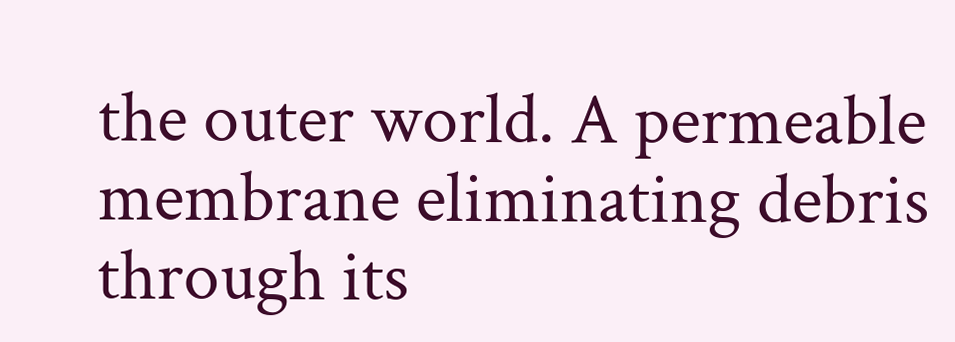the outer world. A permeable membrane eliminating debris through its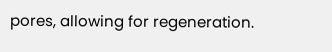pores, allowing for regeneration.